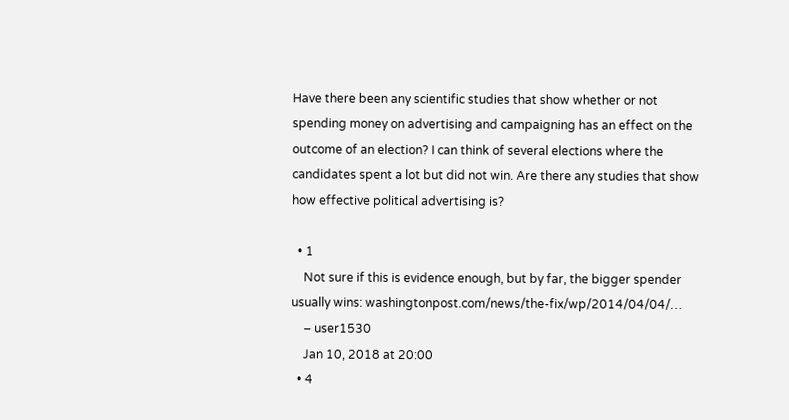Have there been any scientific studies that show whether or not spending money on advertising and campaigning has an effect on the outcome of an election? I can think of several elections where the candidates spent a lot but did not win. Are there any studies that show how effective political advertising is?

  • 1
    Not sure if this is evidence enough, but by far, the bigger spender usually wins: washingtonpost.com/news/the-fix/wp/2014/04/04/…
    – user1530
    Jan 10, 2018 at 20:00
  • 4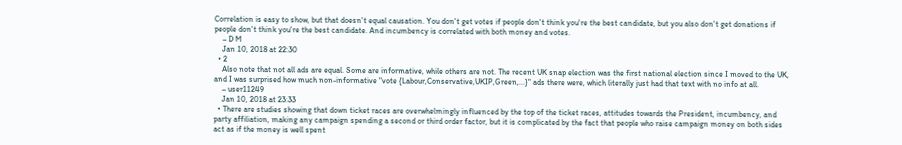Correlation is easy to show, but that doesn't equal causation. You don't get votes if people don't think you're the best candidate, but you also don't get donations if people don't think you're the best candidate. And incumbency is correlated with both money and votes.
    – D M
    Jan 10, 2018 at 22:30
  • 2
    Also note that not all ads are equal. Some are informative, while others are not. The recent UK snap election was the first national election since I moved to the UK, and I was surprised how much non-informative "vote {Labour,Conservative,UKIP,Green,...}" ads there were, which literally just had that text with no info at all.
    – user11249
    Jan 10, 2018 at 23:33
  • There are studies showing that down ticket races are overwhelmingly influenced by the top of the ticket races, attitudes towards the President, incumbency, and party affiliation, making any campaign spending a second or third order factor, but it is complicated by the fact that people who raise campaign money on both sides act as if the money is well spent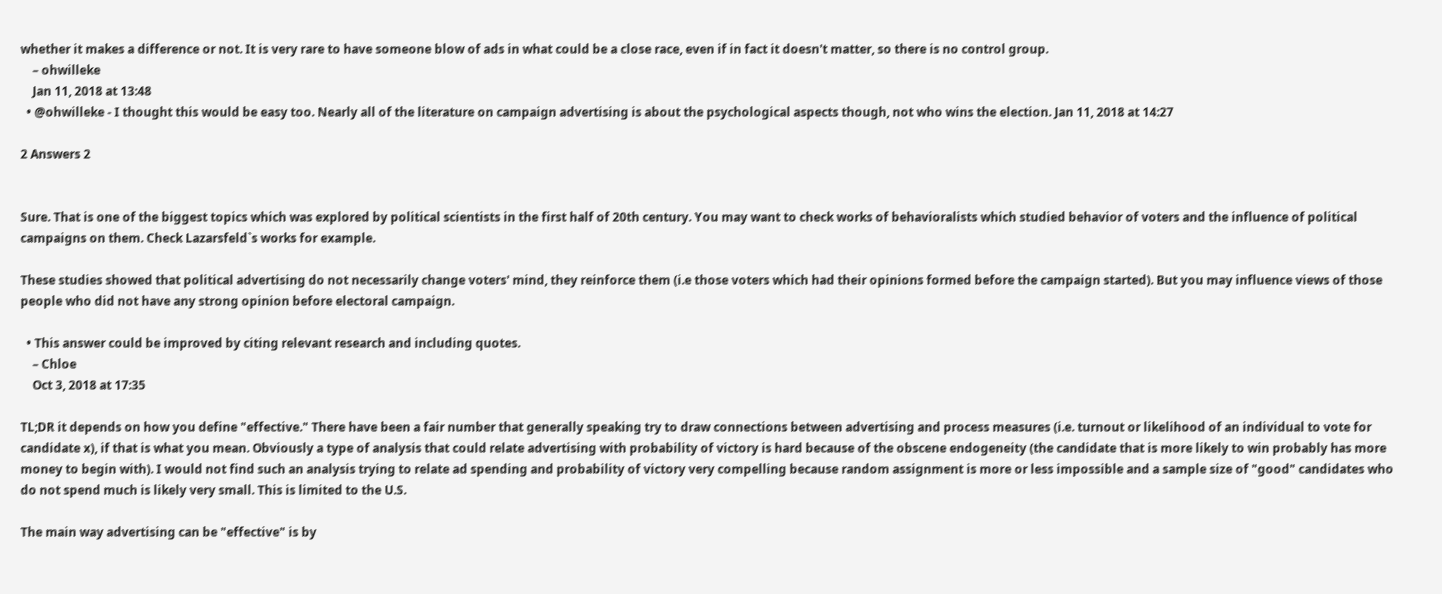whether it makes a difference or not. It is very rare to have someone blow of ads in what could be a close race, even if in fact it doesn't matter, so there is no control group.
    – ohwilleke
    Jan 11, 2018 at 13:48
  • @ohwilleke - I thought this would be easy too. Nearly all of the literature on campaign advertising is about the psychological aspects though, not who wins the election. Jan 11, 2018 at 14:27

2 Answers 2


Sure. That is one of the biggest topics which was explored by political scientists in the first half of 20th century. You may want to check works of behavioralists which studied behavior of voters and the influence of political campaigns on them. Check Lazarsfeld`s works for example.

These studies showed that political advertising do not necessarily change voters' mind, they reinforce them (i.e those voters which had their opinions formed before the campaign started). But you may influence views of those people who did not have any strong opinion before electoral campaign.

  • This answer could be improved by citing relevant research and including quotes.
    – Chloe
    Oct 3, 2018 at 17:35

TL;DR it depends on how you define "effective." There have been a fair number that generally speaking try to draw connections between advertising and process measures (i.e. turnout or likelihood of an individual to vote for candidate x), if that is what you mean. Obviously a type of analysis that could relate advertising with probability of victory is hard because of the obscene endogeneity (the candidate that is more likely to win probably has more money to begin with). I would not find such an analysis trying to relate ad spending and probability of victory very compelling because random assignment is more or less impossible and a sample size of "good" candidates who do not spend much is likely very small. This is limited to the U.S.

The main way advertising can be "effective" is by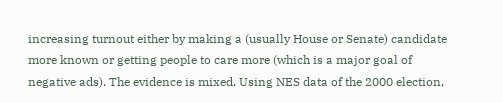increasing turnout either by making a (usually House or Senate) candidate more known or getting people to care more (which is a major goal of negative ads). The evidence is mixed. Using NES data of the 2000 election,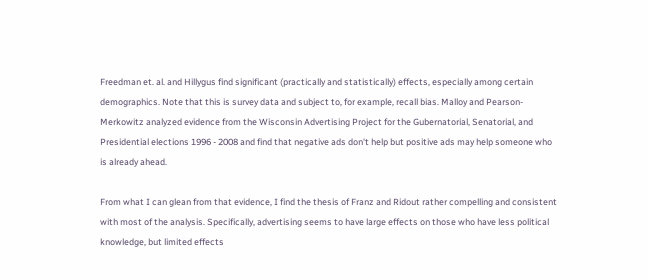Freedman et. al. and Hillygus find significant (practically and statistically) effects, especially among certain demographics. Note that this is survey data and subject to, for example, recall bias. Malloy and Pearson-Merkowitz analyzed evidence from the Wisconsin Advertising Project for the Gubernatorial, Senatorial, and Presidential elections 1996 - 2008 and find that negative ads don't help but positive ads may help someone who is already ahead.

From what I can glean from that evidence, I find the thesis of Franz and Ridout rather compelling and consistent with most of the analysis. Specifically, advertising seems to have large effects on those who have less political knowledge, but limited effects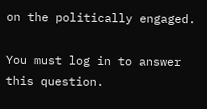on the politically engaged.

You must log in to answer this question.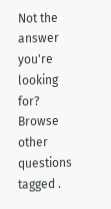Not the answer you're looking for? Browse other questions tagged .